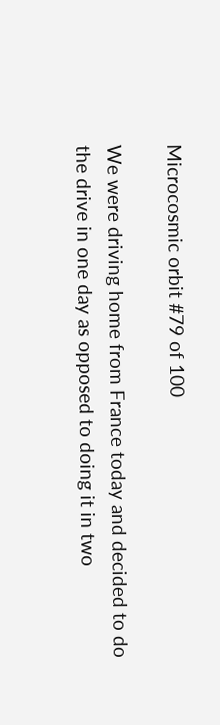Microcosmic orbit #79 of 100

We were driving home from France today and decided to do the drive in one day as opposed to doing it in two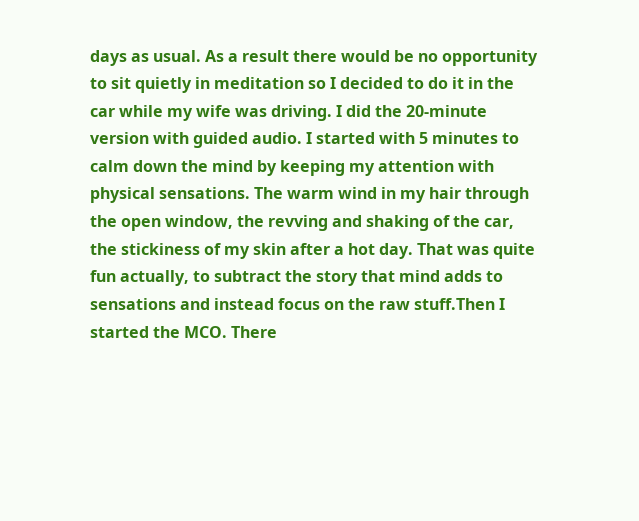days as usual. As a result there would be no opportunity to sit quietly in meditation so I decided to do it in the car while my wife was driving. I did the 20-minute version with guided audio. I started with 5 minutes to calm down the mind by keeping my attention with physical sensations. The warm wind in my hair through the open window, the revving and shaking of the car, the stickiness of my skin after a hot day. That was quite fun actually, to subtract the story that mind adds to sensations and instead focus on the raw stuff.Then I started the MCO. There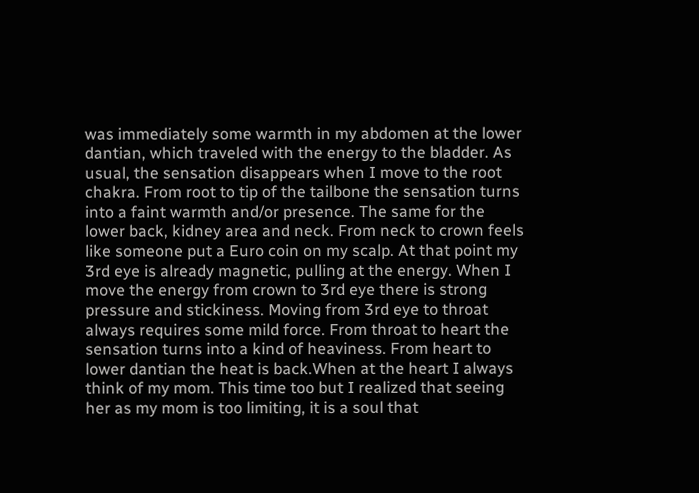was immediately some warmth in my abdomen at the lower dantian, which traveled with the energy to the bladder. As usual, the sensation disappears when I move to the root chakra. From root to tip of the tailbone the sensation turns into a faint warmth and/or presence. The same for the lower back, kidney area and neck. From neck to crown feels like someone put a Euro coin on my scalp. At that point my 3rd eye is already magnetic, pulling at the energy. When I move the energy from crown to 3rd eye there is strong pressure and stickiness. Moving from 3rd eye to throat always requires some mild force. From throat to heart the sensation turns into a kind of heaviness. From heart to lower dantian the heat is back.When at the heart I always think of my mom. This time too but I realized that seeing her as my mom is too limiting, it is a soul that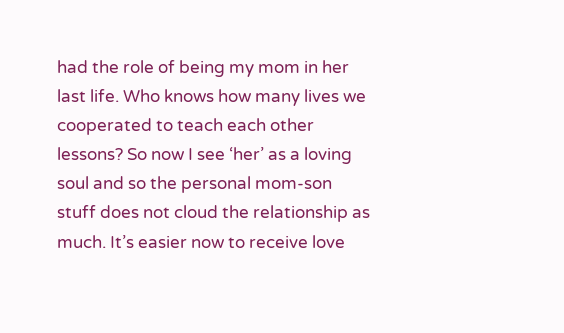had the role of being my mom in her last life. Who knows how many lives we cooperated to teach each other lessons? So now I see ‘her’ as a loving soul and so the personal mom-son stuff does not cloud the relationship as much. It’s easier now to receive love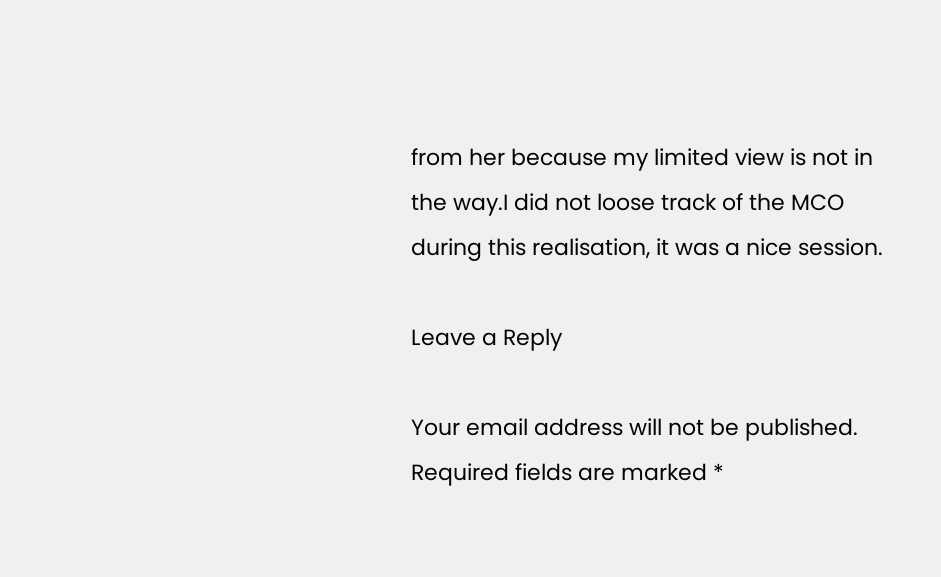from her because my limited view is not in the way.I did not loose track of the MCO during this realisation, it was a nice session.

Leave a Reply

Your email address will not be published. Required fields are marked *